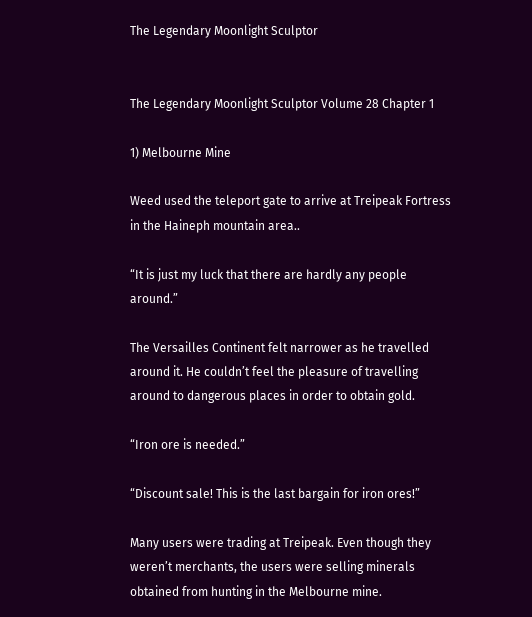The Legendary Moonlight Sculptor


The Legendary Moonlight Sculptor Volume 28 Chapter 1

1) Melbourne Mine

Weed used the teleport gate to arrive at Treipeak Fortress in the Haineph mountain area..

“It is just my luck that there are hardly any people around.”

The Versailles Continent felt narrower as he travelled around it. He couldn’t feel the pleasure of travelling around to dangerous places in order to obtain gold.

“Iron ore is needed.”

“Discount sale! This is the last bargain for iron ores!”

Many users were trading at Treipeak. Even though they weren’t merchants, the users were selling minerals obtained from hunting in the Melbourne mine.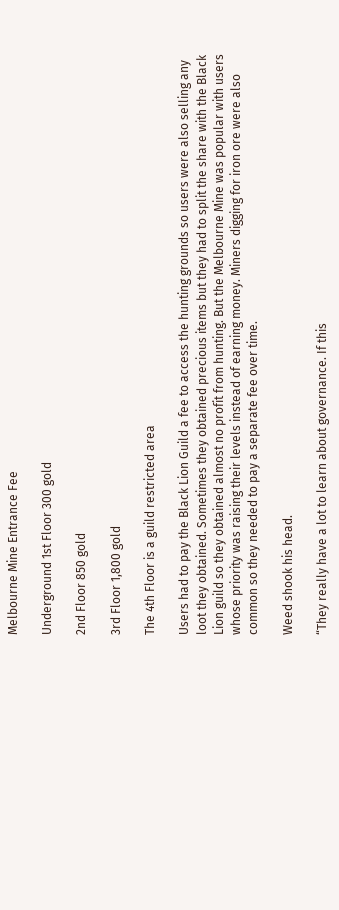Melbourne Mine Entrance Fee

Underground 1st Floor 300 gold

2nd Floor 850 gold

3rd Floor 1,800 gold

The 4th Floor is a guild restricted area

Users had to pay the Black Lion Guild a fee to access the hunting grounds so users were also selling any loot they obtained. Sometimes they obtained precious items but they had to split the share with the Black Lion guild so they obtained almost no profit from hunting. But the Melbourne Mine was popular with users whose priority was raising their levels instead of earning money. Miners digging for iron ore were also common so they needed to pay a separate fee over time.

Weed shook his head.

“They really have a lot to learn about governance. If this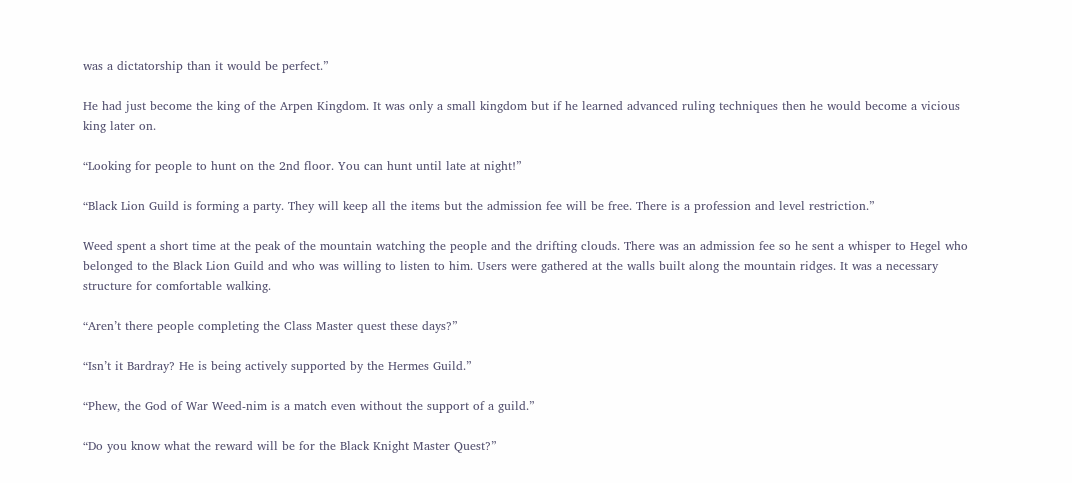was a dictatorship than it would be perfect.”

He had just become the king of the Arpen Kingdom. It was only a small kingdom but if he learned advanced ruling techniques then he would become a vicious king later on.

“Looking for people to hunt on the 2nd floor. You can hunt until late at night!”

“Black Lion Guild is forming a party. They will keep all the items but the admission fee will be free. There is a profession and level restriction.”

Weed spent a short time at the peak of the mountain watching the people and the drifting clouds. There was an admission fee so he sent a whisper to Hegel who belonged to the Black Lion Guild and who was willing to listen to him. Users were gathered at the walls built along the mountain ridges. It was a necessary structure for comfortable walking.

“Aren’t there people completing the Class Master quest these days?”

“Isn’t it Bardray? He is being actively supported by the Hermes Guild.”

“Phew, the God of War Weed-nim is a match even without the support of a guild.”

“Do you know what the reward will be for the Black Knight Master Quest?”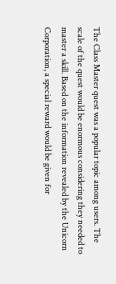The Class Master quest was a popular topic among users. The scale of the quest would be enormous considering they needed to master a skill. Based on the information revealed by the Unicorn Corporation, a special reward would be given for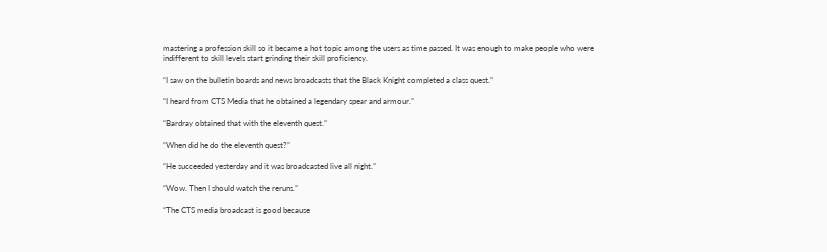mastering a profession skill so it became a hot topic among the users as time passed. It was enough to make people who were indifferent to skill levels start grinding their skill proficiency.

“I saw on the bulletin boards and news broadcasts that the Black Knight completed a class quest.”

“I heard from CTS Media that he obtained a legendary spear and armour.”

“Bardray obtained that with the eleventh quest.”

“When did he do the eleventh quest?”

“He succeeded yesterday and it was broadcasted live all night.”

“Wow. Then I should watch the reruns.”

“The CTS media broadcast is good because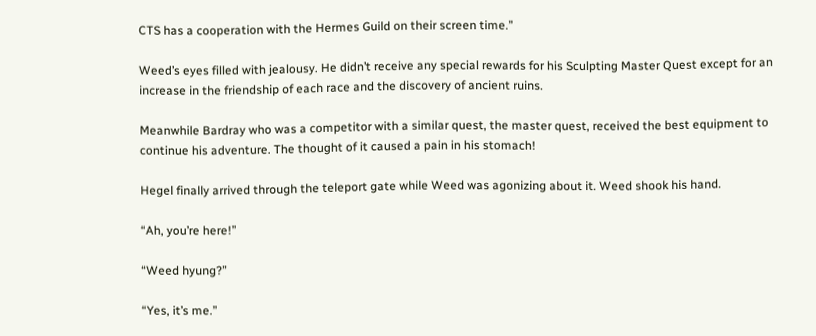CTS has a cooperation with the Hermes Guild on their screen time.”

Weed’s eyes filled with jealousy. He didn’t receive any special rewards for his Sculpting Master Quest except for an increase in the friendship of each race and the discovery of ancient ruins.

Meanwhile Bardray who was a competitor with a similar quest, the master quest, received the best equipment to continue his adventure. The thought of it caused a pain in his stomach!

Hegel finally arrived through the teleport gate while Weed was agonizing about it. Weed shook his hand.

“Ah, you’re here!”

“Weed hyung?”

“Yes, it’s me.”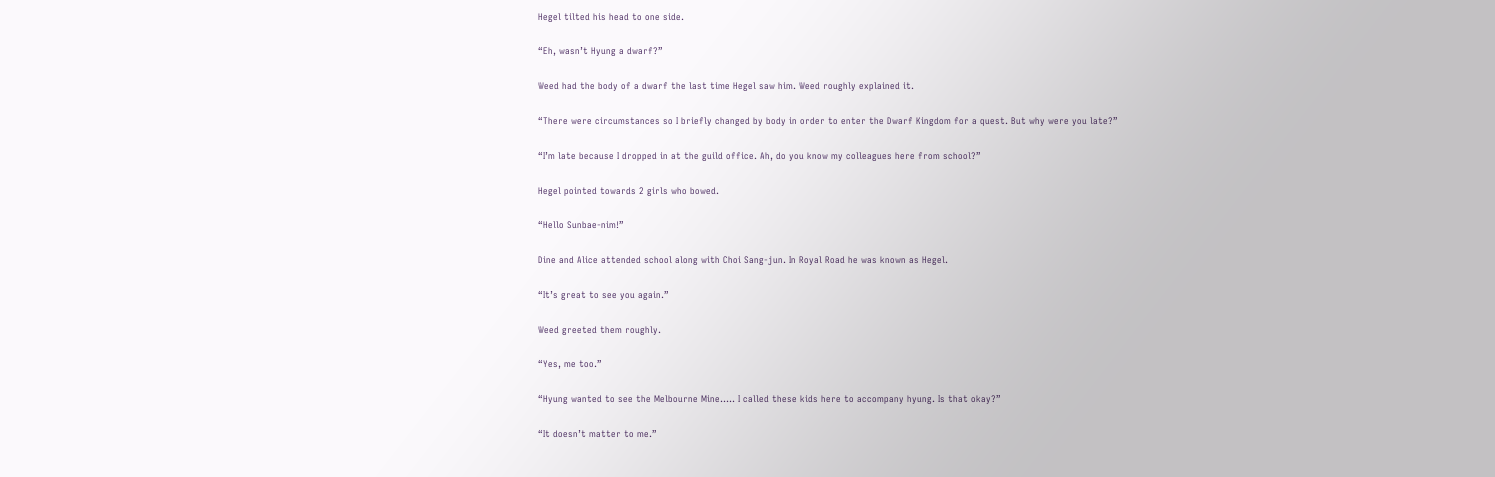Hegel tilted his head to one side.

“Eh, wasn’t Hyung a dwarf?”

Weed had the body of a dwarf the last time Hegel saw him. Weed roughly explained it.

“There were circumstances so I briefly changed by body in order to enter the Dwarf Kingdom for a quest. But why were you late?”

“I’m late because I dropped in at the guild office. Ah, do you know my colleagues here from school?”

Hegel pointed towards 2 girls who bowed.

“Hello Sunbae-nim!”

Dine and Alice attended school along with Choi Sang-jun. In Royal Road he was known as Hegel.

“It’s great to see you again.”

Weed greeted them roughly.

“Yes, me too.”

“Hyung wanted to see the Melbourne Mine….. I called these kids here to accompany hyung. Is that okay?”

“It doesn’t matter to me.”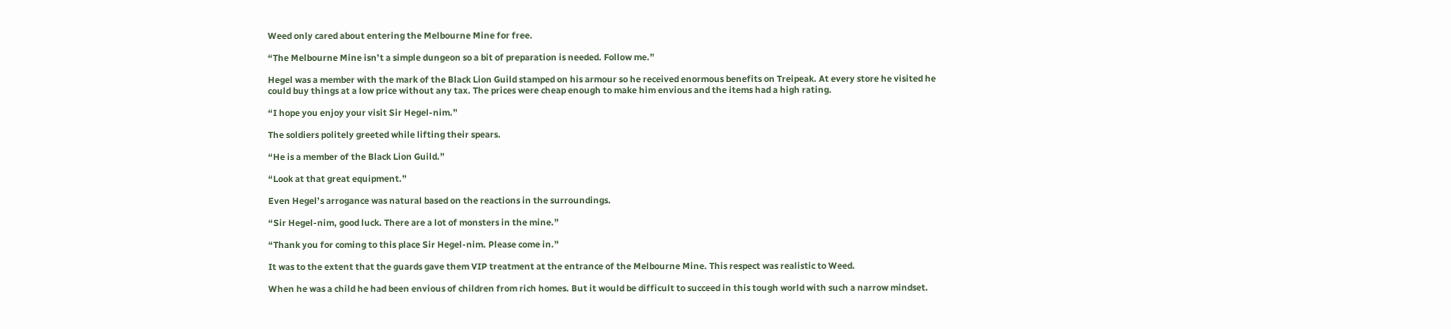Weed only cared about entering the Melbourne Mine for free.

“The Melbourne Mine isn’t a simple dungeon so a bit of preparation is needed. Follow me.”

Hegel was a member with the mark of the Black Lion Guild stamped on his armour so he received enormous benefits on Treipeak. At every store he visited he could buy things at a low price without any tax. The prices were cheap enough to make him envious and the items had a high rating.

“I hope you enjoy your visit Sir Hegel-nim.”

The soldiers politely greeted while lifting their spears.

“He is a member of the Black Lion Guild.”

“Look at that great equipment.”

Even Hegel’s arrogance was natural based on the reactions in the surroundings.

“Sir Hegel-nim, good luck. There are a lot of monsters in the mine.”

“Thank you for coming to this place Sir Hegel-nim. Please come in.”

It was to the extent that the guards gave them VIP treatment at the entrance of the Melbourne Mine. This respect was realistic to Weed.

When he was a child he had been envious of children from rich homes. But it would be difficult to succeed in this tough world with such a narrow mindset.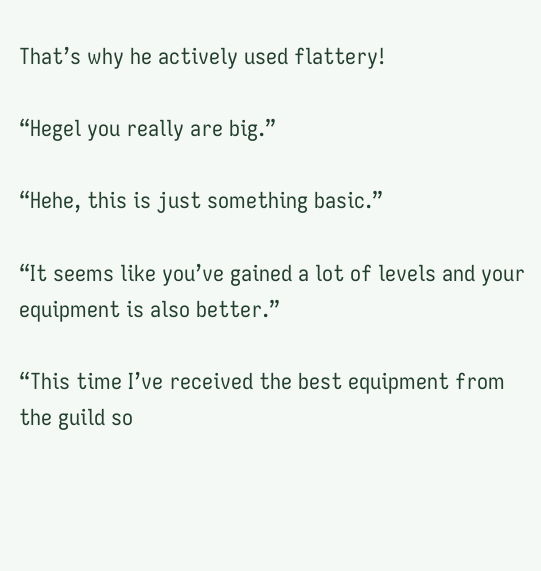That’s why he actively used flattery!

“Hegel you really are big.”

“Hehe, this is just something basic.”

“It seems like you’ve gained a lot of levels and your equipment is also better.”

“This time I’ve received the best equipment from the guild so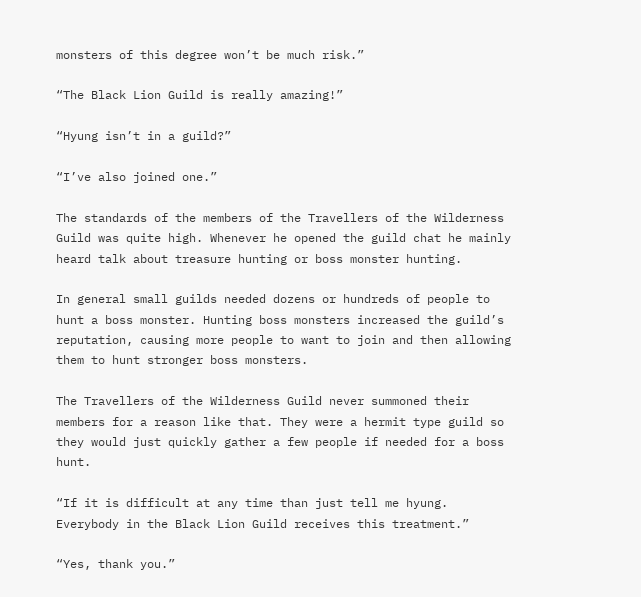monsters of this degree won’t be much risk.”

“The Black Lion Guild is really amazing!”

“Hyung isn’t in a guild?”

“I’ve also joined one.”

The standards of the members of the Travellers of the Wilderness Guild was quite high. Whenever he opened the guild chat he mainly heard talk about treasure hunting or boss monster hunting.

In general small guilds needed dozens or hundreds of people to hunt a boss monster. Hunting boss monsters increased the guild’s reputation, causing more people to want to join and then allowing them to hunt stronger boss monsters.

The Travellers of the Wilderness Guild never summoned their members for a reason like that. They were a hermit type guild so they would just quickly gather a few people if needed for a boss hunt.

“If it is difficult at any time than just tell me hyung. Everybody in the Black Lion Guild receives this treatment.”

“Yes, thank you.”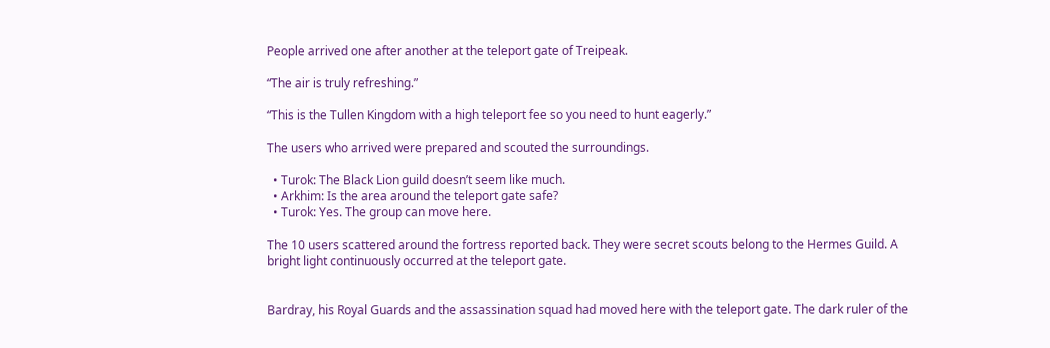People arrived one after another at the teleport gate of Treipeak.

“The air is truly refreshing.”

“This is the Tullen Kingdom with a high teleport fee so you need to hunt eagerly.”

The users who arrived were prepared and scouted the surroundings.

  • Turok: The Black Lion guild doesn’t seem like much.
  • Arkhim: Is the area around the teleport gate safe?
  • Turok: Yes. The group can move here.

The 10 users scattered around the fortress reported back. They were secret scouts belong to the Hermes Guild. A bright light continuously occurred at the teleport gate.


Bardray, his Royal Guards and the assassination squad had moved here with the teleport gate. The dark ruler of the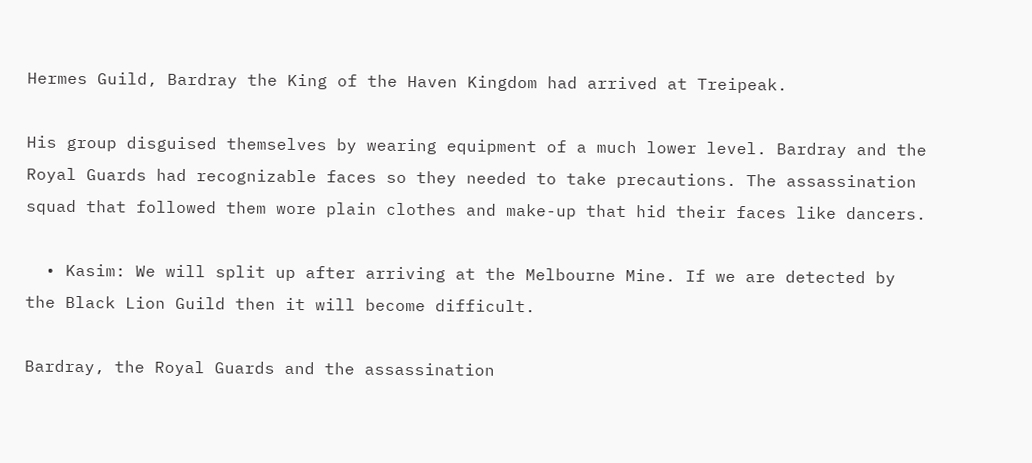Hermes Guild, Bardray the King of the Haven Kingdom had arrived at Treipeak.

His group disguised themselves by wearing equipment of a much lower level. Bardray and the Royal Guards had recognizable faces so they needed to take precautions. The assassination squad that followed them wore plain clothes and make-up that hid their faces like dancers.

  • Kasim: We will split up after arriving at the Melbourne Mine. If we are detected by the Black Lion Guild then it will become difficult.

Bardray, the Royal Guards and the assassination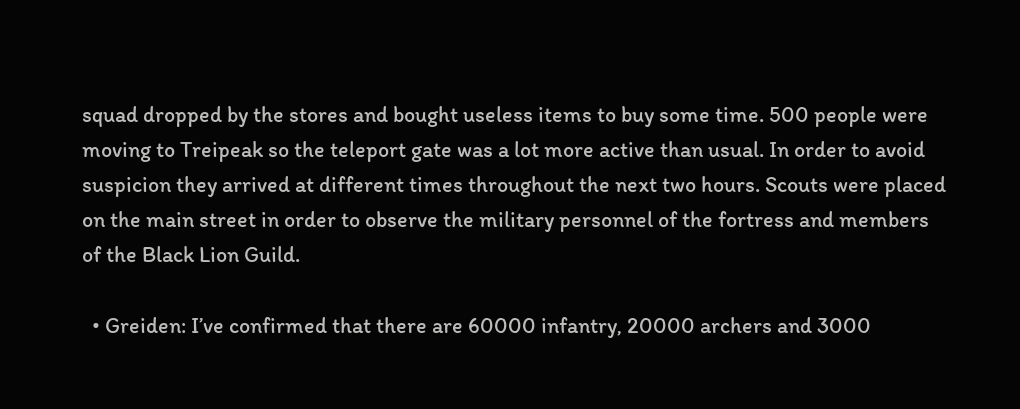squad dropped by the stores and bought useless items to buy some time. 500 people were moving to Treipeak so the teleport gate was a lot more active than usual. In order to avoid suspicion they arrived at different times throughout the next two hours. Scouts were placed on the main street in order to observe the military personnel of the fortress and members of the Black Lion Guild.

  • Greiden: I’ve confirmed that there are 60000 infantry, 20000 archers and 3000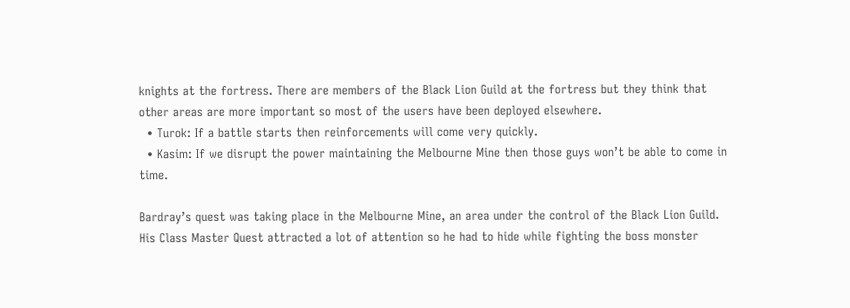knights at the fortress. There are members of the Black Lion Guild at the fortress but they think that other areas are more important so most of the users have been deployed elsewhere.
  • Turok: If a battle starts then reinforcements will come very quickly.
  • Kasim: If we disrupt the power maintaining the Melbourne Mine then those guys won’t be able to come in time.

Bardray’s quest was taking place in the Melbourne Mine, an area under the control of the Black Lion Guild. His Class Master Quest attracted a lot of attention so he had to hide while fighting the boss monster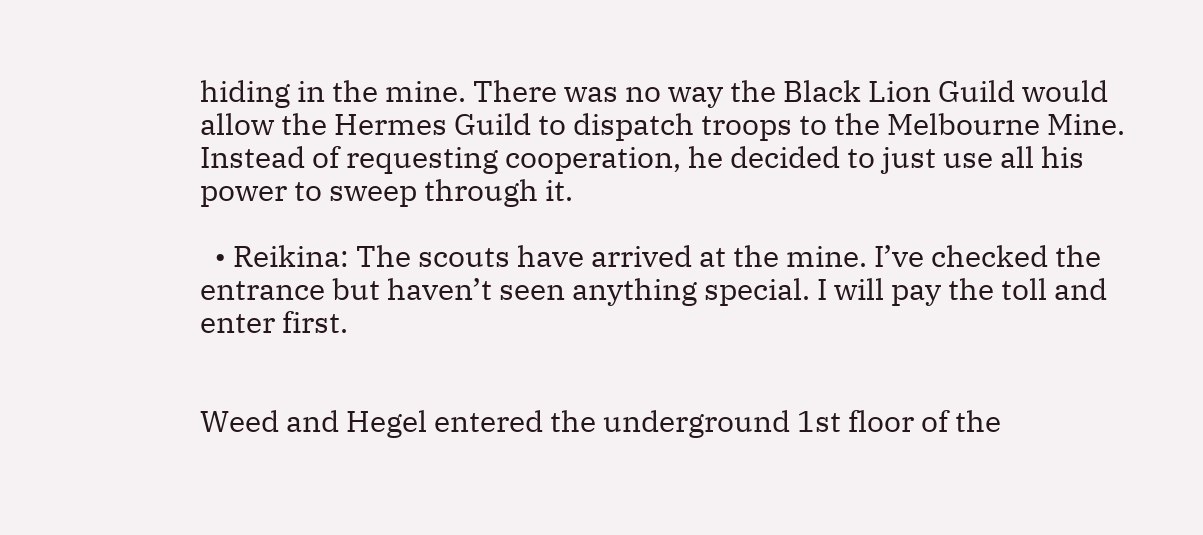hiding in the mine. There was no way the Black Lion Guild would allow the Hermes Guild to dispatch troops to the Melbourne Mine. Instead of requesting cooperation, he decided to just use all his power to sweep through it.

  • Reikina: The scouts have arrived at the mine. I’ve checked the entrance but haven’t seen anything special. I will pay the toll and enter first.


Weed and Hegel entered the underground 1st floor of the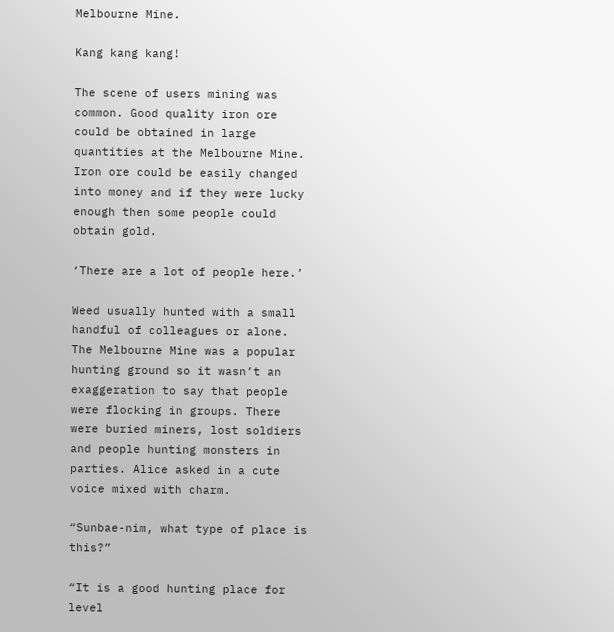Melbourne Mine.

Kang kang kang!

The scene of users mining was common. Good quality iron ore could be obtained in large quantities at the Melbourne Mine. Iron ore could be easily changed into money and if they were lucky enough then some people could obtain gold.

‘There are a lot of people here.’

Weed usually hunted with a small handful of colleagues or alone. The Melbourne Mine was a popular hunting ground so it wasn’t an exaggeration to say that people were flocking in groups. There were buried miners, lost soldiers and people hunting monsters in parties. Alice asked in a cute voice mixed with charm.

“Sunbae-nim, what type of place is this?”

“It is a good hunting place for level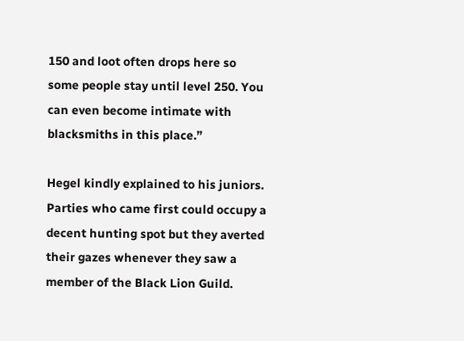150 and loot often drops here so some people stay until level 250. You can even become intimate with blacksmiths in this place.”

Hegel kindly explained to his juniors. Parties who came first could occupy a decent hunting spot but they averted their gazes whenever they saw a member of the Black Lion Guild.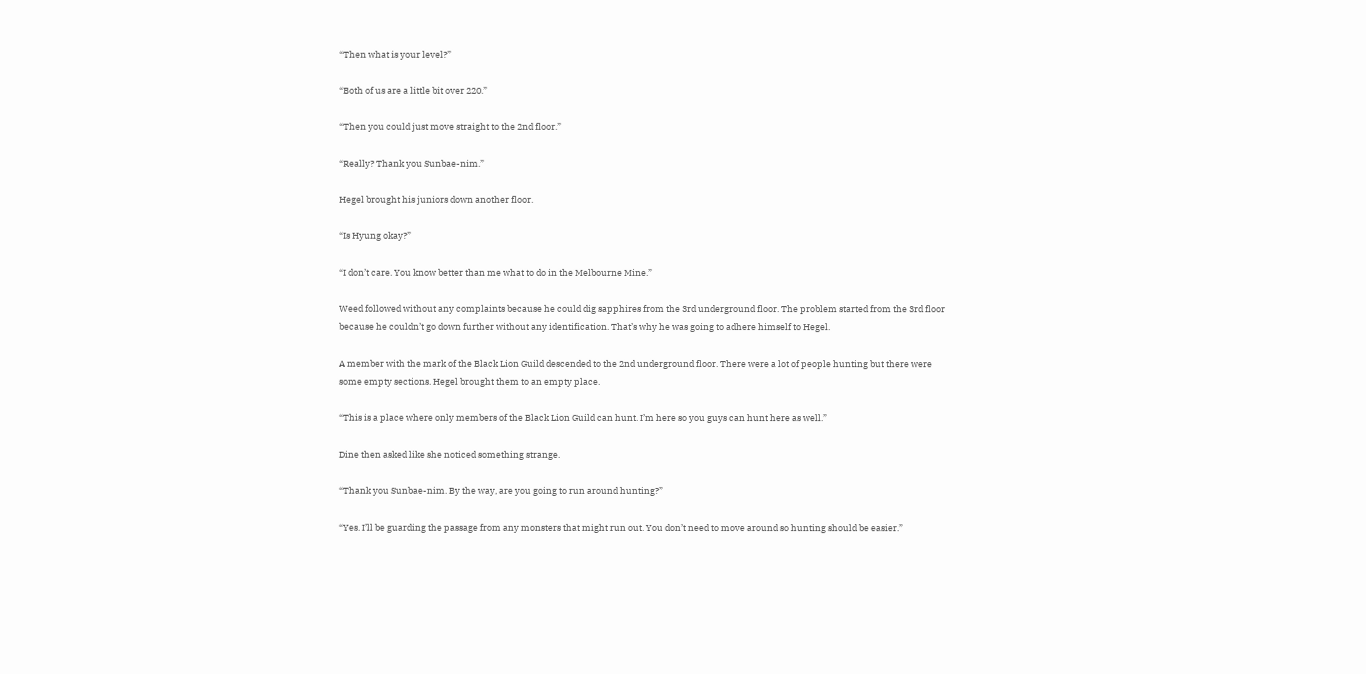“Then what is your level?”

“Both of us are a little bit over 220.”

“Then you could just move straight to the 2nd floor.”

“Really? Thank you Sunbae-nim.”

Hegel brought his juniors down another floor.

“Is Hyung okay?”

“I don’t care. You know better than me what to do in the Melbourne Mine.”

Weed followed without any complaints because he could dig sapphires from the 3rd underground floor. The problem started from the 3rd floor because he couldn’t go down further without any identification. That’s why he was going to adhere himself to Hegel.

A member with the mark of the Black Lion Guild descended to the 2nd underground floor. There were a lot of people hunting but there were some empty sections. Hegel brought them to an empty place.

“This is a place where only members of the Black Lion Guild can hunt. I’m here so you guys can hunt here as well.”

Dine then asked like she noticed something strange.

“Thank you Sunbae-nim. By the way, are you going to run around hunting?”

“Yes. I’ll be guarding the passage from any monsters that might run out. You don’t need to move around so hunting should be easier.”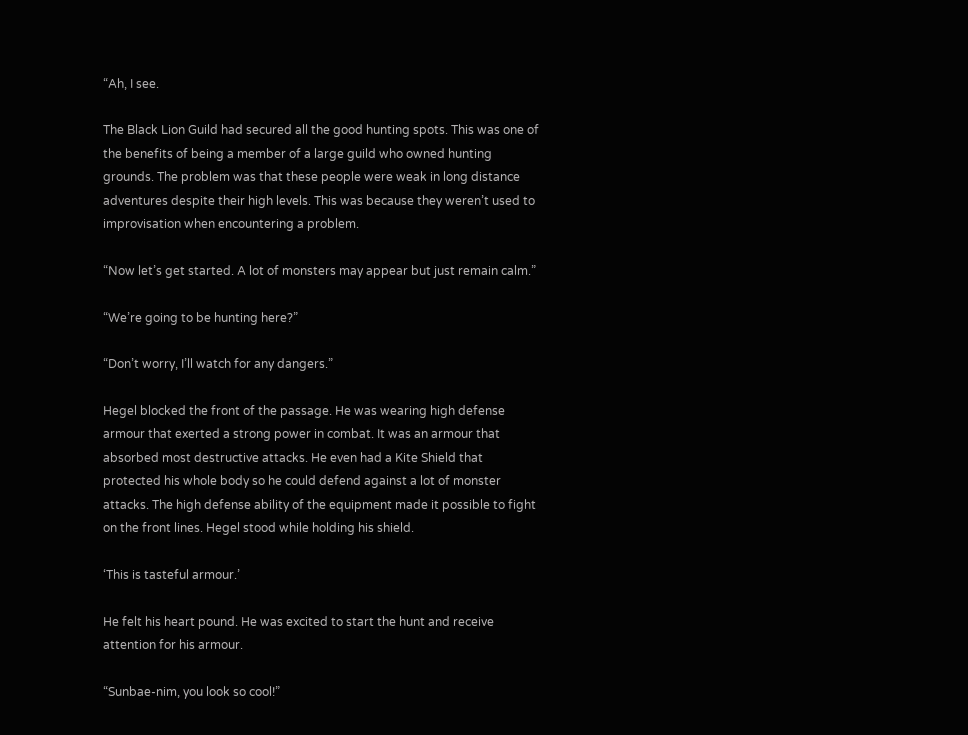“Ah, I see.

The Black Lion Guild had secured all the good hunting spots. This was one of the benefits of being a member of a large guild who owned hunting grounds. The problem was that these people were weak in long distance adventures despite their high levels. This was because they weren’t used to improvisation when encountering a problem.

“Now let’s get started. A lot of monsters may appear but just remain calm.”

“We’re going to be hunting here?”

“Don’t worry, I’ll watch for any dangers.”

Hegel blocked the front of the passage. He was wearing high defense armour that exerted a strong power in combat. It was an armour that absorbed most destructive attacks. He even had a Kite Shield that protected his whole body so he could defend against a lot of monster attacks. The high defense ability of the equipment made it possible to fight on the front lines. Hegel stood while holding his shield.

‘This is tasteful armour.’

He felt his heart pound. He was excited to start the hunt and receive attention for his armour.

“Sunbae-nim, you look so cool!”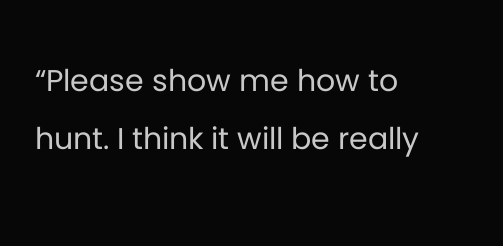“Please show me how to hunt. I think it will be really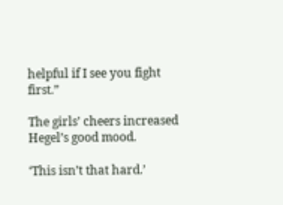helpful if I see you fight first.”

The girls’ cheers increased Hegel’s good mood.

‘This isn’t that hard.’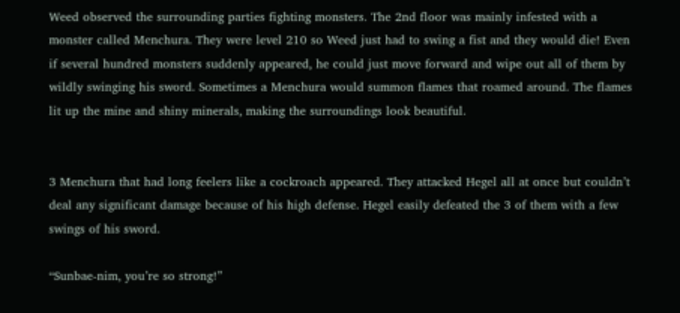Weed observed the surrounding parties fighting monsters. The 2nd floor was mainly infested with a monster called Menchura. They were level 210 so Weed just had to swing a fist and they would die! Even if several hundred monsters suddenly appeared, he could just move forward and wipe out all of them by wildly swinging his sword. Sometimes a Menchura would summon flames that roamed around. The flames lit up the mine and shiny minerals, making the surroundings look beautiful.


3 Menchura that had long feelers like a cockroach appeared. They attacked Hegel all at once but couldn’t deal any significant damage because of his high defense. Hegel easily defeated the 3 of them with a few swings of his sword.

“Sunbae-nim, you’re so strong!”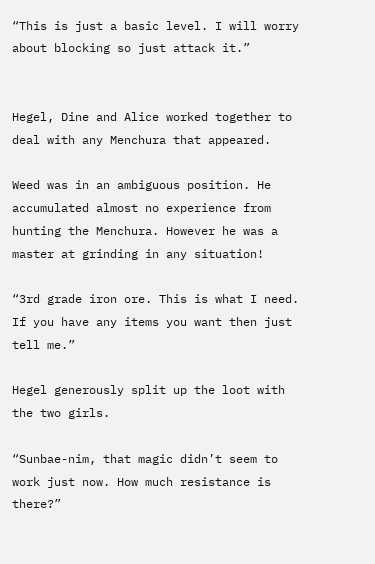“This is just a basic level. I will worry about blocking so just attack it.”


Hegel, Dine and Alice worked together to deal with any Menchura that appeared.

Weed was in an ambiguous position. He accumulated almost no experience from hunting the Menchura. However he was a master at grinding in any situation!

“3rd grade iron ore. This is what I need. If you have any items you want then just tell me.”

Hegel generously split up the loot with the two girls.

“Sunbae-nim, that magic didn’t seem to work just now. How much resistance is there?”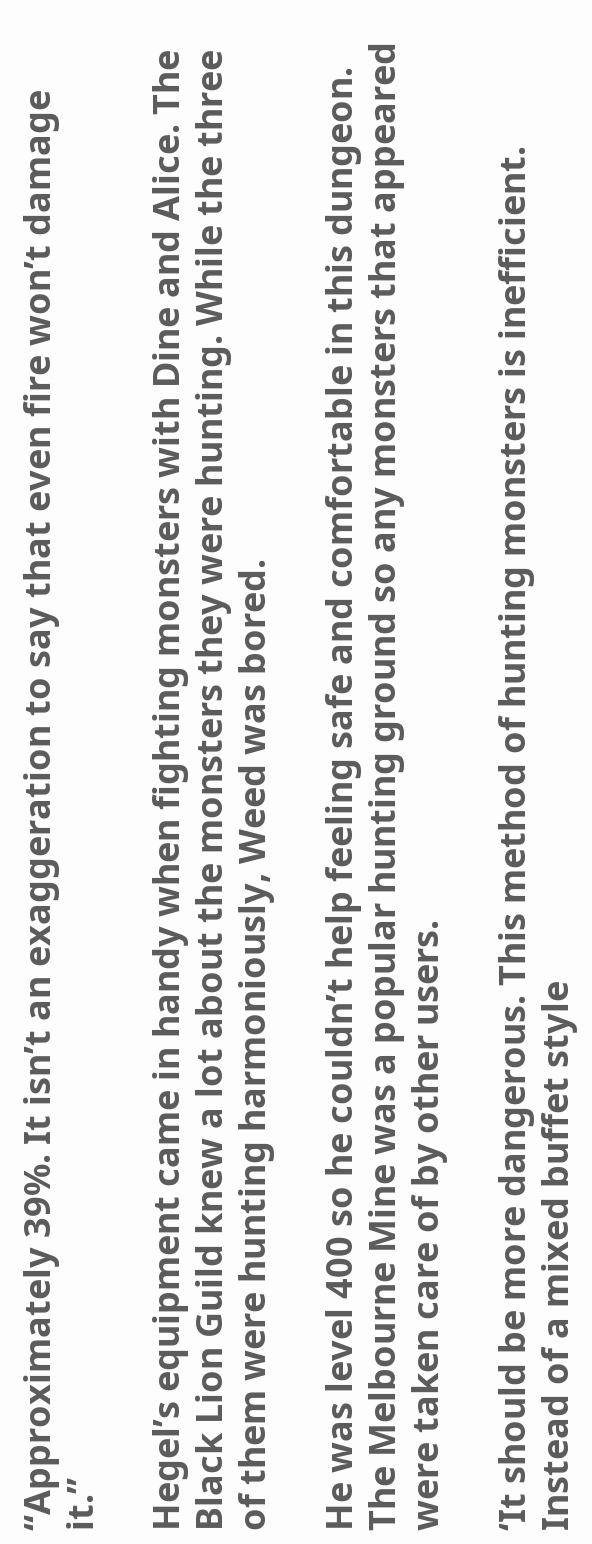“Approximately 39%. It isn’t an exaggeration to say that even fire won’t damage it.”

Hegel’s equipment came in handy when fighting monsters with Dine and Alice. The Black Lion Guild knew a lot about the monsters they were hunting. While the three of them were hunting harmoniously, Weed was bored.

He was level 400 so he couldn’t help feeling safe and comfortable in this dungeon. The Melbourne Mine was a popular hunting ground so any monsters that appeared were taken care of by other users.

‘It should be more dangerous. This method of hunting monsters is inefficient. Instead of a mixed buffet style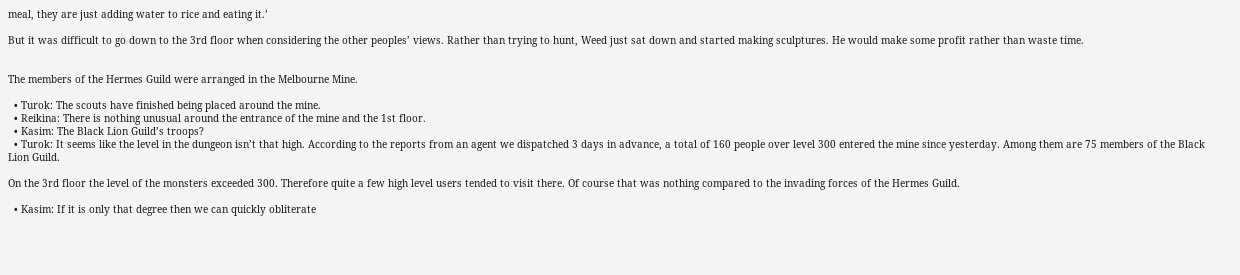meal, they are just adding water to rice and eating it.’

But it was difficult to go down to the 3rd floor when considering the other peoples’ views. Rather than trying to hunt, Weed just sat down and started making sculptures. He would make some profit rather than waste time.


The members of the Hermes Guild were arranged in the Melbourne Mine.

  • Turok: The scouts have finished being placed around the mine.
  • Reikina: There is nothing unusual around the entrance of the mine and the 1st floor.
  • Kasim: The Black Lion Guild’s troops?
  • Turok: It seems like the level in the dungeon isn’t that high. According to the reports from an agent we dispatched 3 days in advance, a total of 160 people over level 300 entered the mine since yesterday. Among them are 75 members of the Black Lion Guild.

On the 3rd floor the level of the monsters exceeded 300. Therefore quite a few high level users tended to visit there. Of course that was nothing compared to the invading forces of the Hermes Guild.

  • Kasim: If it is only that degree then we can quickly obliterate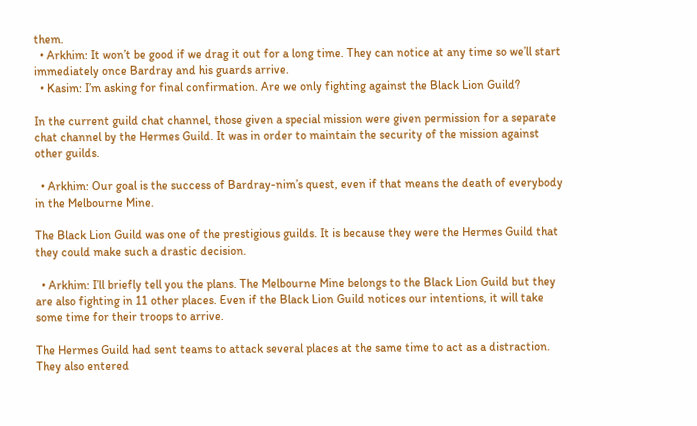them.
  • Arkhim: It won’t be good if we drag it out for a long time. They can notice at any time so we’ll start immediately once Bardray and his guards arrive.
  • Kasim: I’m asking for final confirmation. Are we only fighting against the Black Lion Guild?

In the current guild chat channel, those given a special mission were given permission for a separate chat channel by the Hermes Guild. It was in order to maintain the security of the mission against other guilds.

  • Arkhim: Our goal is the success of Bardray-nim’s quest, even if that means the death of everybody in the Melbourne Mine.

The Black Lion Guild was one of the prestigious guilds. It is because they were the Hermes Guild that they could make such a drastic decision.

  • Arkhim: I’ll briefly tell you the plans. The Melbourne Mine belongs to the Black Lion Guild but they are also fighting in 11 other places. Even if the Black Lion Guild notices our intentions, it will take some time for their troops to arrive.

The Hermes Guild had sent teams to attack several places at the same time to act as a distraction. They also entered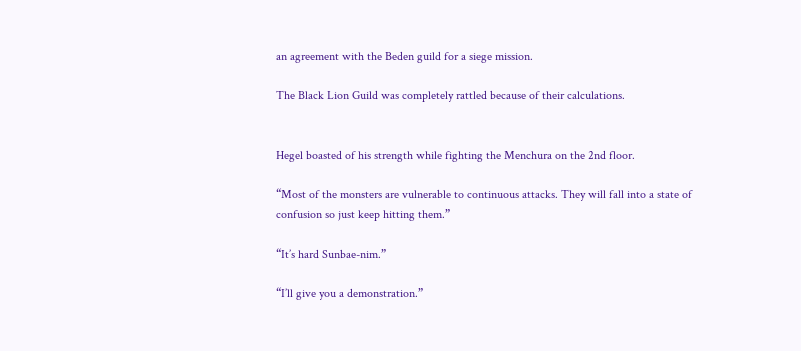an agreement with the Beden guild for a siege mission.

The Black Lion Guild was completely rattled because of their calculations.


Hegel boasted of his strength while fighting the Menchura on the 2nd floor.

“Most of the monsters are vulnerable to continuous attacks. They will fall into a state of confusion so just keep hitting them.”

“It’s hard Sunbae-nim.”

“I’ll give you a demonstration.”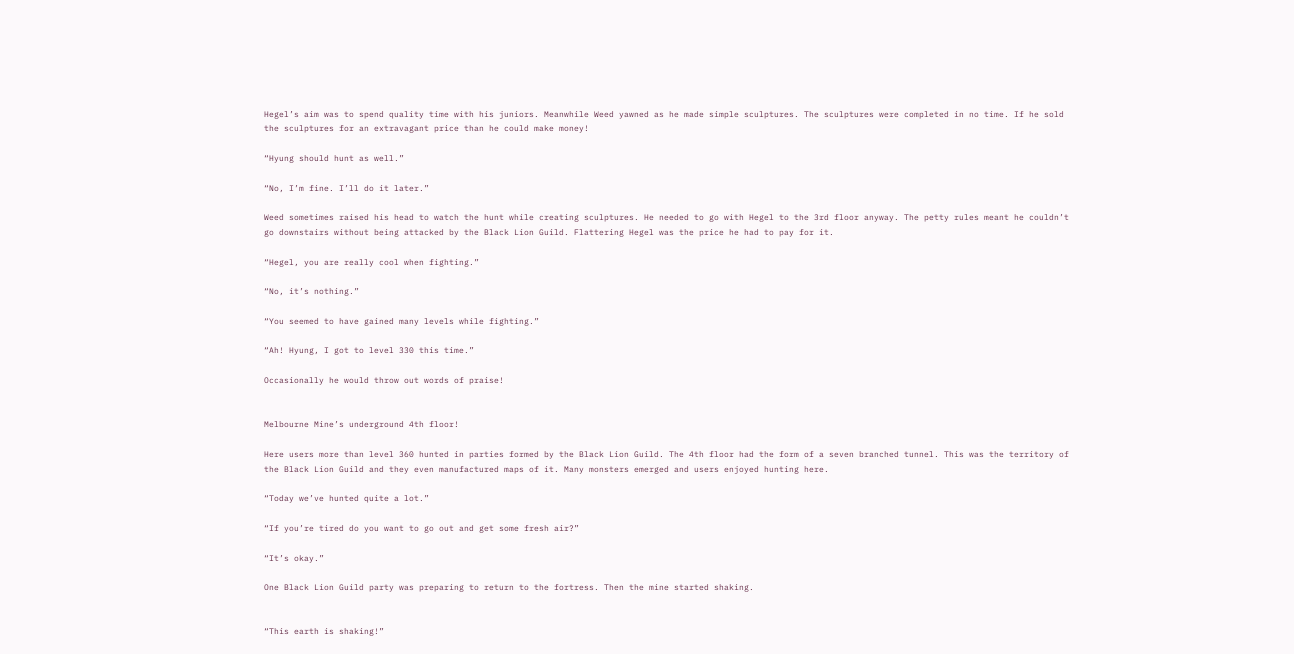Hegel’s aim was to spend quality time with his juniors. Meanwhile Weed yawned as he made simple sculptures. The sculptures were completed in no time. If he sold the sculptures for an extravagant price than he could make money!

“Hyung should hunt as well.”

“No, I’m fine. I’ll do it later.”

Weed sometimes raised his head to watch the hunt while creating sculptures. He needed to go with Hegel to the 3rd floor anyway. The petty rules meant he couldn’t go downstairs without being attacked by the Black Lion Guild. Flattering Hegel was the price he had to pay for it.

“Hegel, you are really cool when fighting.”

“No, it’s nothing.”

“You seemed to have gained many levels while fighting.”

“Ah! Hyung, I got to level 330 this time.”

Occasionally he would throw out words of praise!


Melbourne Mine’s underground 4th floor!

Here users more than level 360 hunted in parties formed by the Black Lion Guild. The 4th floor had the form of a seven branched tunnel. This was the territory of the Black Lion Guild and they even manufactured maps of it. Many monsters emerged and users enjoyed hunting here.

“Today we’ve hunted quite a lot.”

“If you’re tired do you want to go out and get some fresh air?”

“It’s okay.”

One Black Lion Guild party was preparing to return to the fortress. Then the mine started shaking.


“This earth is shaking!”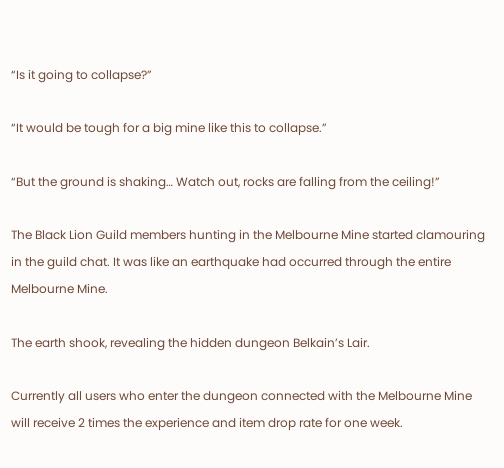“Is it going to collapse?”

“It would be tough for a big mine like this to collapse.”

“But the ground is shaking… Watch out, rocks are falling from the ceiling!”

The Black Lion Guild members hunting in the Melbourne Mine started clamouring in the guild chat. It was like an earthquake had occurred through the entire Melbourne Mine.

The earth shook, revealing the hidden dungeon Belkain’s Lair.

Currently all users who enter the dungeon connected with the Melbourne Mine will receive 2 times the experience and item drop rate for one week.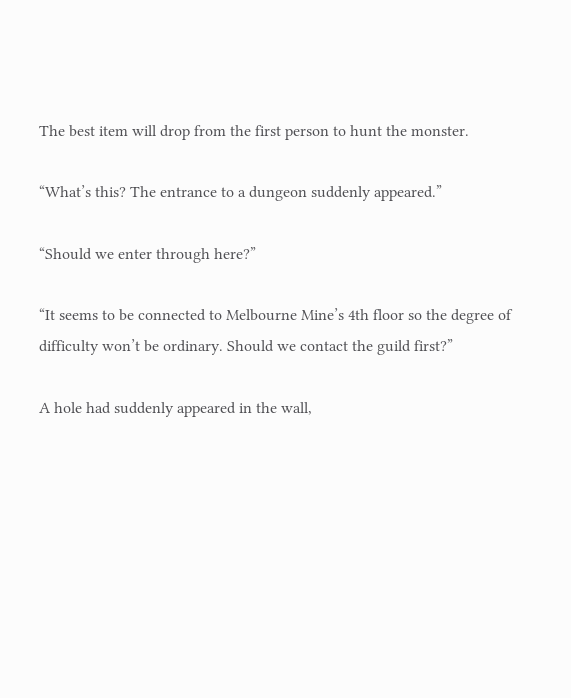The best item will drop from the first person to hunt the monster.

“What’s this? The entrance to a dungeon suddenly appeared.”

“Should we enter through here?”

“It seems to be connected to Melbourne Mine’s 4th floor so the degree of difficulty won’t be ordinary. Should we contact the guild first?”

A hole had suddenly appeared in the wall,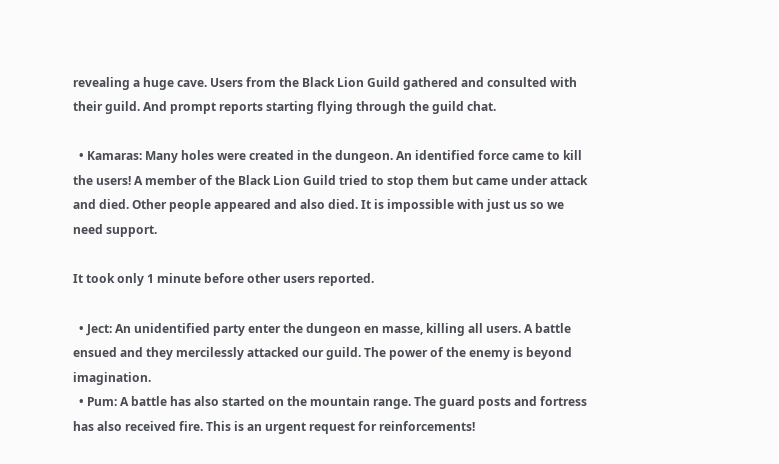revealing a huge cave. Users from the Black Lion Guild gathered and consulted with their guild. And prompt reports starting flying through the guild chat.

  • Kamaras: Many holes were created in the dungeon. An identified force came to kill the users! A member of the Black Lion Guild tried to stop them but came under attack and died. Other people appeared and also died. It is impossible with just us so we need support.

It took only 1 minute before other users reported.

  • Ject: An unidentified party enter the dungeon en masse, killing all users. A battle ensued and they mercilessly attacked our guild. The power of the enemy is beyond imagination.
  • Pum: A battle has also started on the mountain range. The guard posts and fortress has also received fire. This is an urgent request for reinforcements!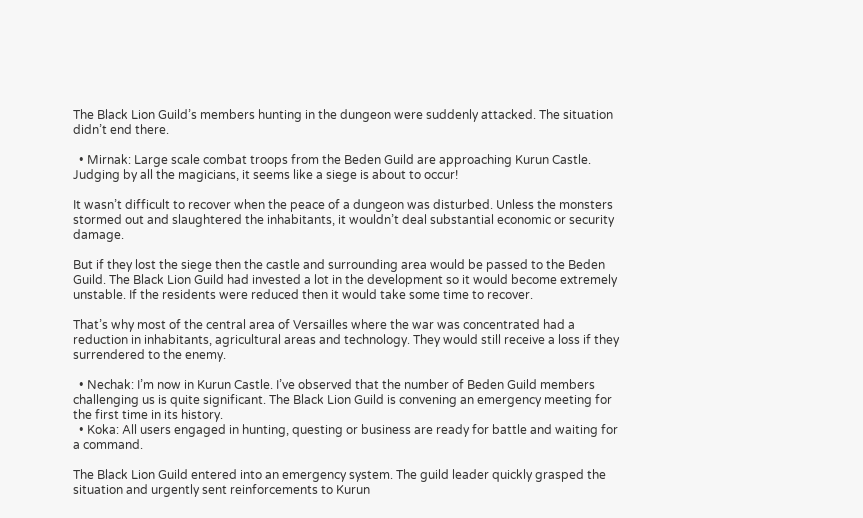The Black Lion Guild’s members hunting in the dungeon were suddenly attacked. The situation didn’t end there.

  • Mirnak: Large scale combat troops from the Beden Guild are approaching Kurun Castle. Judging by all the magicians, it seems like a siege is about to occur!

It wasn’t difficult to recover when the peace of a dungeon was disturbed. Unless the monsters stormed out and slaughtered the inhabitants, it wouldn’t deal substantial economic or security damage.

But if they lost the siege then the castle and surrounding area would be passed to the Beden Guild. The Black Lion Guild had invested a lot in the development so it would become extremely unstable. If the residents were reduced then it would take some time to recover.

That’s why most of the central area of Versailles where the war was concentrated had a reduction in inhabitants, agricultural areas and technology. They would still receive a loss if they surrendered to the enemy.

  • Nechak: I’m now in Kurun Castle. I’ve observed that the number of Beden Guild members challenging us is quite significant. The Black Lion Guild is convening an emergency meeting for the first time in its history.
  • Koka: All users engaged in hunting, questing or business are ready for battle and waiting for a command.

The Black Lion Guild entered into an emergency system. The guild leader quickly grasped the situation and urgently sent reinforcements to Kurun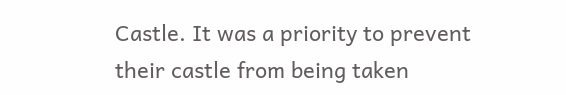Castle. It was a priority to prevent their castle from being taken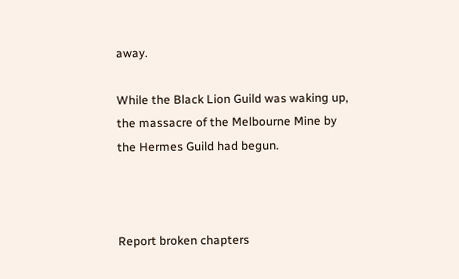away.

While the Black Lion Guild was waking up, the massacre of the Melbourne Mine by the Hermes Guild had begun.



Report broken chapters